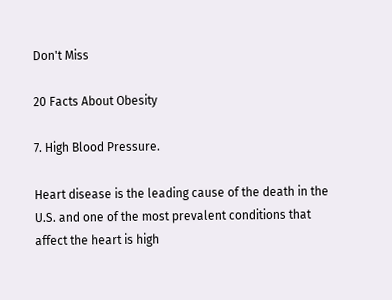Don't Miss

20 Facts About Obesity

7. High Blood Pressure.

Heart disease is the leading cause of the death in the U.S. and one of the most prevalent conditions that affect the heart is high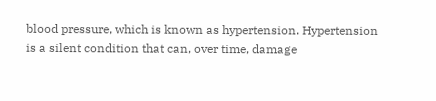blood pressure, which is known as hypertension. Hypertension is a silent condition that can, over time, damage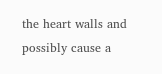the heart walls and possibly cause a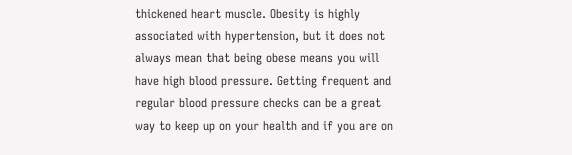thickened heart muscle. Obesity is highly associated with hypertension, but it does not always mean that being obese means you will have high blood pressure. Getting frequent and regular blood pressure checks can be a great way to keep up on your health and if you are on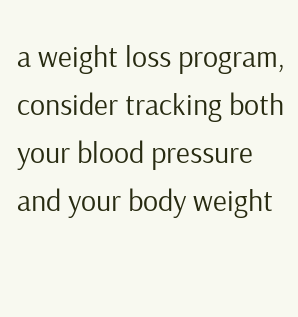a weight loss program, consider tracking both your blood pressure and your body weight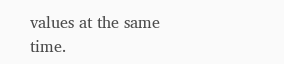values at the same time.